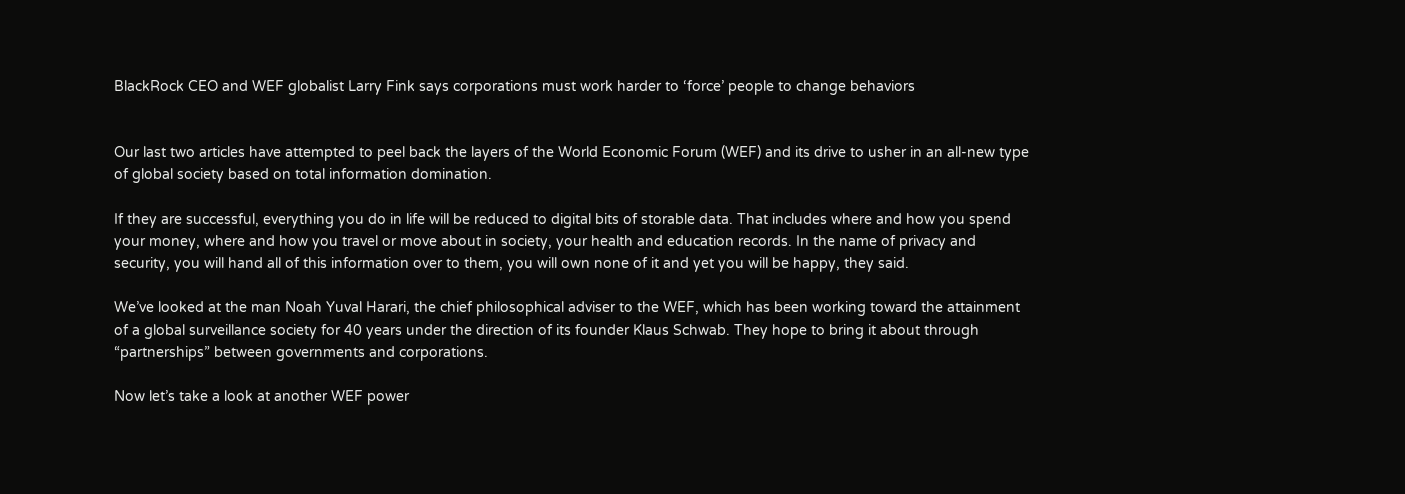BlackRock CEO and WEF globalist Larry Fink says corporations must work harder to ‘force’ people to change behaviors


Our last two articles have attempted to peel back the layers of the World Economic Forum (WEF) and its drive to usher in an all-new type of global society based on total information domination.

If they are successful, everything you do in life will be reduced to digital bits of storable data. That includes where and how you spend your money, where and how you travel or move about in society, your health and education records. In the name of privacy and security, you will hand all of this information over to them, you will own none of it and yet you will be happy, they said.

We’ve looked at the man Noah Yuval Harari, the chief philosophical adviser to the WEF, which has been working toward the attainment of a global surveillance society for 40 years under the direction of its founder Klaus Schwab. They hope to bring it about through “partnerships” between governments and corporations.

Now let’s take a look at another WEF power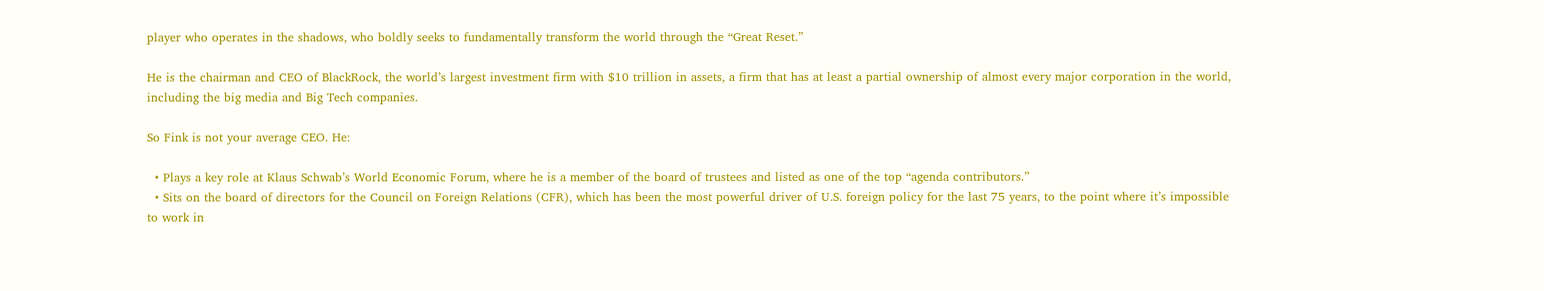player who operates in the shadows, who boldly seeks to fundamentally transform the world through the “Great Reset.”

He is the chairman and CEO of BlackRock, the world’s largest investment firm with $10 trillion in assets, a firm that has at least a partial ownership of almost every major corporation in the world, including the big media and Big Tech companies.

So Fink is not your average CEO. He:

  • Plays a key role at Klaus Schwab’s World Economic Forum, where he is a member of the board of trustees and listed as one of the top “agenda contributors.”
  • Sits on the board of directors for the Council on Foreign Relations (CFR), which has been the most powerful driver of U.S. foreign policy for the last 75 years, to the point where it’s impossible to work in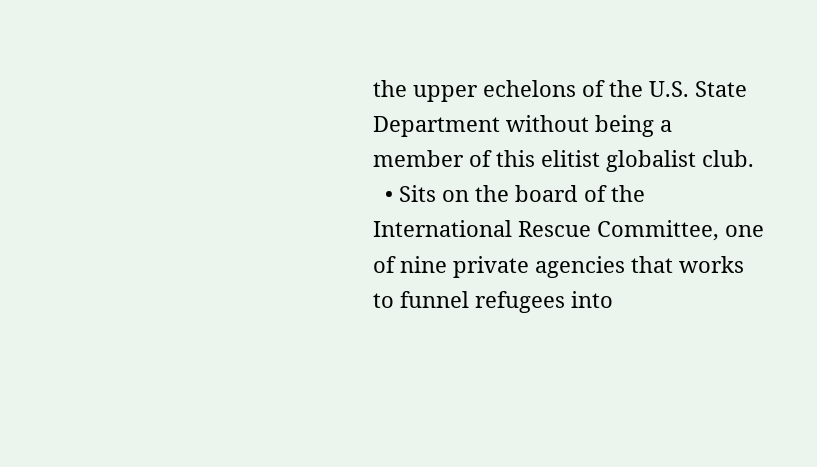the upper echelons of the U.S. State Department without being a member of this elitist globalist club.
  • Sits on the board of the International Rescue Committee, one of nine private agencies that works to funnel refugees into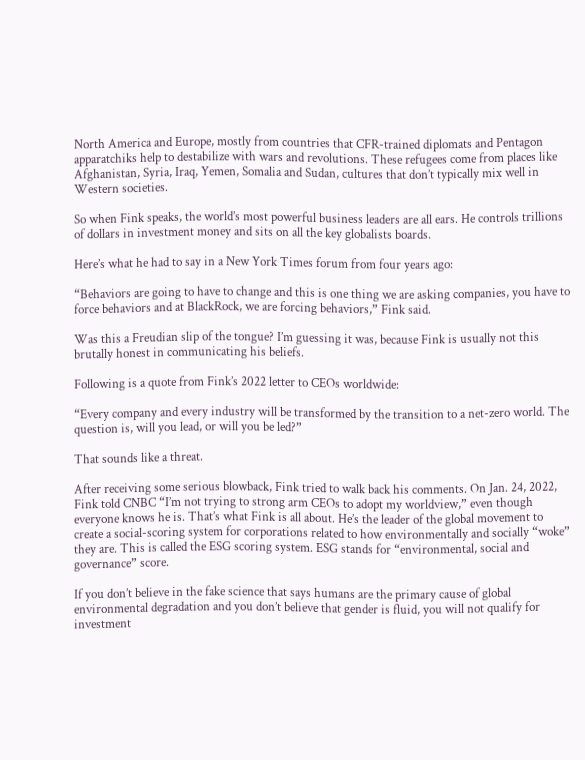North America and Europe, mostly from countries that CFR-trained diplomats and Pentagon apparatchiks help to destabilize with wars and revolutions. These refugees come from places like Afghanistan, Syria, Iraq, Yemen, Somalia and Sudan, cultures that don’t typically mix well in Western societies.

So when Fink speaks, the world’s most powerful business leaders are all ears. He controls trillions of dollars in investment money and sits on all the key globalists boards.

Here’s what he had to say in a New York Times forum from four years ago:

“Behaviors are going to have to change and this is one thing we are asking companies, you have to force behaviors and at BlackRock, we are forcing behaviors,” Fink said.

Was this a Freudian slip of the tongue? I’m guessing it was, because Fink is usually not this brutally honest in communicating his beliefs.

Following is a quote from Fink’s 2022 letter to CEOs worldwide:

“Every company and every industry will be transformed by the transition to a net-zero world. The question is, will you lead, or will you be led?”

That sounds like a threat.

After receiving some serious blowback, Fink tried to walk back his comments. On Jan. 24, 2022, Fink told CNBC “I’m not trying to strong arm CEOs to adopt my worldview,” even though everyone knows he is. That’s what Fink is all about. He’s the leader of the global movement to create a social-scoring system for corporations related to how environmentally and socially “woke” they are. This is called the ESG scoring system. ESG stands for “environmental, social and governance” score.

If you don’t believe in the fake science that says humans are the primary cause of global environmental degradation and you don’t believe that gender is fluid, you will not qualify for investment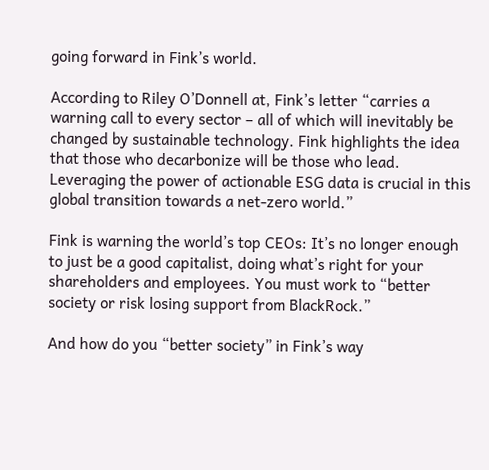going forward in Fink’s world.

According to Riley O’Donnell at, Fink’s letter “carries a warning call to every sector – all of which will inevitably be changed by sustainable technology. Fink highlights the idea that those who decarbonize will be those who lead. Leveraging the power of actionable ESG data is crucial in this global transition towards a net-zero world.”

Fink is warning the world’s top CEOs: It’s no longer enough to just be a good capitalist, doing what’s right for your shareholders and employees. You must work to “better society or risk losing support from BlackRock.”

And how do you “better society” in Fink’s way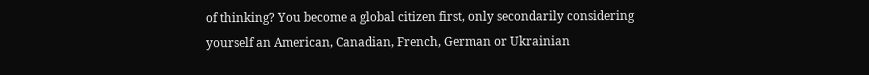of thinking? You become a global citizen first, only secondarily considering yourself an American, Canadian, French, German or Ukrainian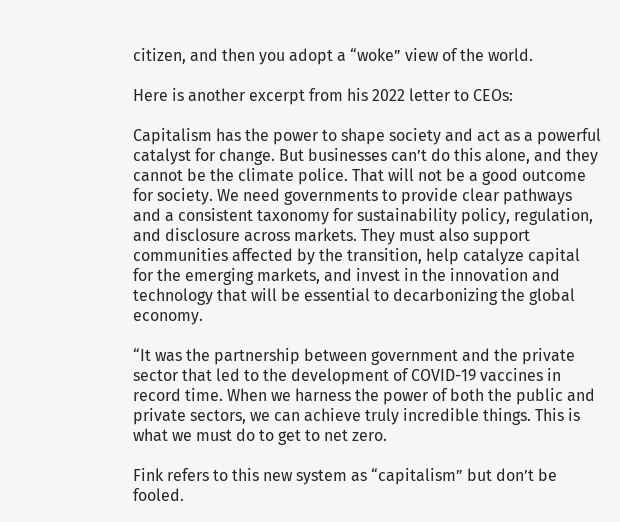citizen, and then you adopt a “woke” view of the world.

Here is another excerpt from his 2022 letter to CEOs:

Capitalism has the power to shape society and act as a powerful catalyst for change. But businesses can’t do this alone, and they cannot be the climate police. That will not be a good outcome for society. We need governments to provide clear pathways and a consistent taxonomy for sustainability policy, regulation, and disclosure across markets. They must also support communities affected by the transition, help catalyze capital for the emerging markets, and invest in the innovation and technology that will be essential to decarbonizing the global economy.

“It was the partnership between government and the private sector that led to the development of COVID-19 vaccines in record time. When we harness the power of both the public and private sectors, we can achieve truly incredible things. This is what we must do to get to net zero.

Fink refers to this new system as “capitalism” but don’t be fooled.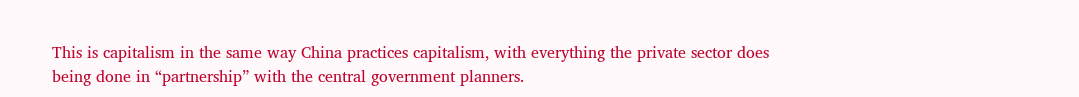This is capitalism in the same way China practices capitalism, with everything the private sector does being done in “partnership” with the central government planners.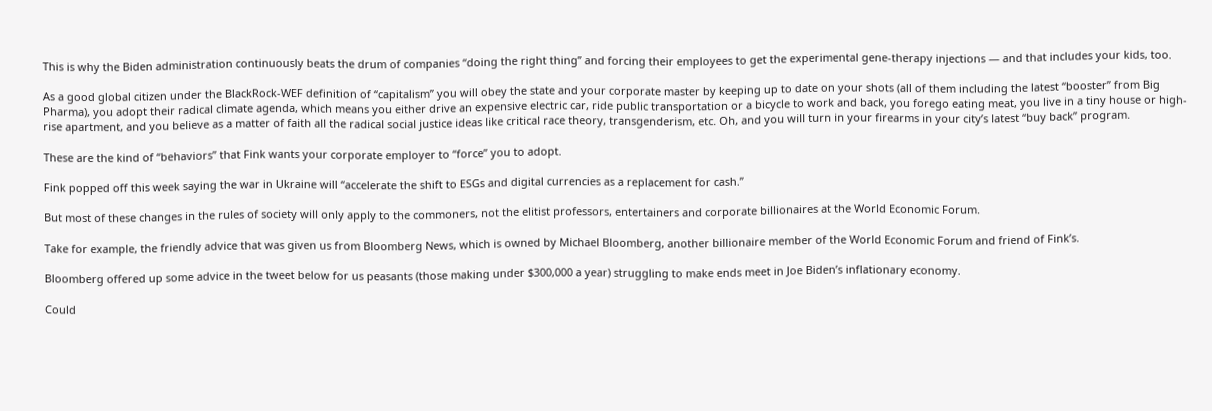This is why the Biden administration continuously beats the drum of companies “doing the right thing” and forcing their employees to get the experimental gene-therapy injections — and that includes your kids, too.

As a good global citizen under the BlackRock-WEF definition of “capitalism” you will obey the state and your corporate master by keeping up to date on your shots (all of them including the latest “booster” from Big Pharma), you adopt their radical climate agenda, which means you either drive an expensive electric car, ride public transportation or a bicycle to work and back, you forego eating meat, you live in a tiny house or high-rise apartment, and you believe as a matter of faith all the radical social justice ideas like critical race theory, transgenderism, etc. Oh, and you will turn in your firearms in your city’s latest “buy back” program.

These are the kind of “behaviors” that Fink wants your corporate employer to “force” you to adopt.

Fink popped off this week saying the war in Ukraine will “accelerate the shift to ESGs and digital currencies as a replacement for cash.”

But most of these changes in the rules of society will only apply to the commoners, not the elitist professors, entertainers and corporate billionaires at the World Economic Forum.

Take for example, the friendly advice that was given us from Bloomberg News, which is owned by Michael Bloomberg, another billionaire member of the World Economic Forum and friend of Fink’s.

Bloomberg offered up some advice in the tweet below for us peasants (those making under $300,000 a year) struggling to make ends meet in Joe Biden’s inflationary economy.

Could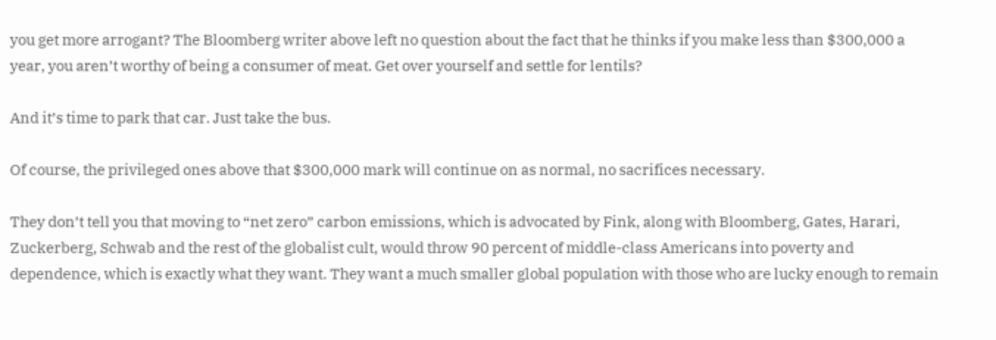you get more arrogant? The Bloomberg writer above left no question about the fact that he thinks if you make less than $300,000 a year, you aren’t worthy of being a consumer of meat. Get over yourself and settle for lentils?

And it’s time to park that car. Just take the bus.

Of course, the privileged ones above that $300,000 mark will continue on as normal, no sacrifices necessary.

They don’t tell you that moving to “net zero” carbon emissions, which is advocated by Fink, along with Bloomberg, Gates, Harari, Zuckerberg, Schwab and the rest of the globalist cult, would throw 90 percent of middle-class Americans into poverty and dependence, which is exactly what they want. They want a much smaller global population with those who are lucky enough to remain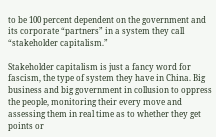to be 100 percent dependent on the government and its corporate “partners” in a system they call “stakeholder capitalism.”

Stakeholder capitalism is just a fancy word for fascism, the type of system they have in China. Big business and big government in collusion to oppress the people, monitoring their every move and assessing them in real time as to whether they get points or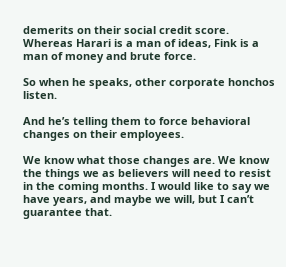demerits on their social credit score.
Whereas Harari is a man of ideas, Fink is a man of money and brute force.

So when he speaks, other corporate honchos listen.

And he’s telling them to force behavioral changes on their employees.

We know what those changes are. We know the things we as believers will need to resist in the coming months. I would like to say we have years, and maybe we will, but I can’t guarantee that.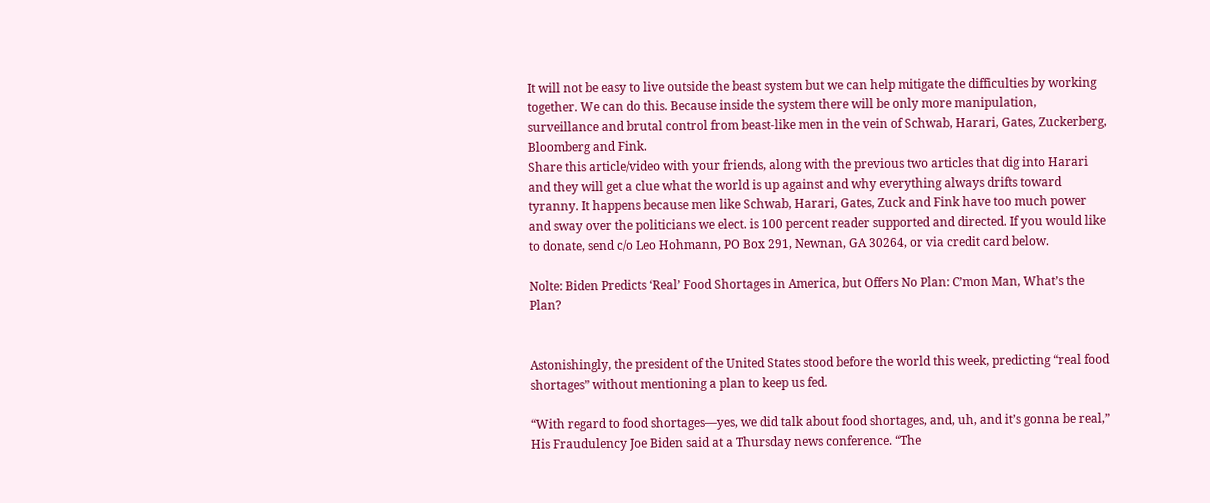It will not be easy to live outside the beast system but we can help mitigate the difficulties by working together. We can do this. Because inside the system there will be only more manipulation, surveillance and brutal control from beast-like men in the vein of Schwab, Harari, Gates, Zuckerberg, Bloomberg and Fink.
Share this article/video with your friends, along with the previous two articles that dig into Harari and they will get a clue what the world is up against and why everything always drifts toward tyranny. It happens because men like Schwab, Harari, Gates, Zuck and Fink have too much power and sway over the politicians we elect. is 100 percent reader supported and directed. If you would like to donate, send c/o Leo Hohmann, PO Box 291, Newnan, GA 30264, or via credit card below.

Nolte: Biden Predicts ‘Real’ Food Shortages in America, but Offers No Plan: C’mon Man, What’s the Plan?


Astonishingly, the president of the United States stood before the world this week, predicting “real food shortages” without mentioning a plan to keep us fed.

“With regard to food shortages—yes, we did talk about food shortages, and, uh, and it’s gonna be real,” His Fraudulency Joe Biden said at a Thursday news conference. “The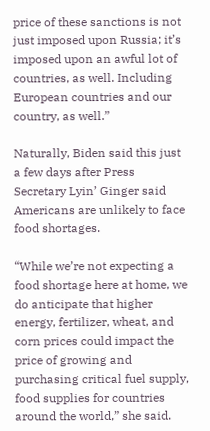price of these sanctions is not just imposed upon Russia; it’s imposed upon an awful lot of countries, as well. Including European countries and our country, as well.”

Naturally, Biden said this just a few days after Press Secretary Lyin’ Ginger said Americans are unlikely to face food shortages.

“While we’re not expecting a food shortage here at home, we do anticipate that higher energy, fertilizer, wheat, and corn prices could impact the price of growing and purchasing critical fuel supply, food supplies for countries around the world,” she said.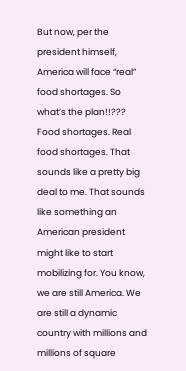But now, per the president himself, America will face “real” food shortages. So what’s the plan!!???
Food shortages. Real food shortages. That sounds like a pretty big deal to me. That sounds like something an American president might like to start mobilizing for. You know, we are still America. We are still a dynamic country with millions and millions of square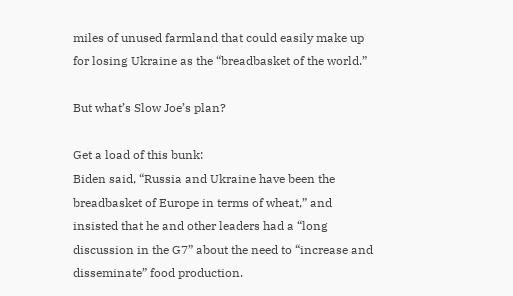miles of unused farmland that could easily make up for losing Ukraine as the “breadbasket of the world.”

But what’s Slow Joe’s plan?

Get a load of this bunk:
Biden said, “Russia and Ukraine have been the breadbasket of Europe in terms of wheat,” and insisted that he and other leaders had a “long discussion in the G7” about the need to “increase and disseminate” food production.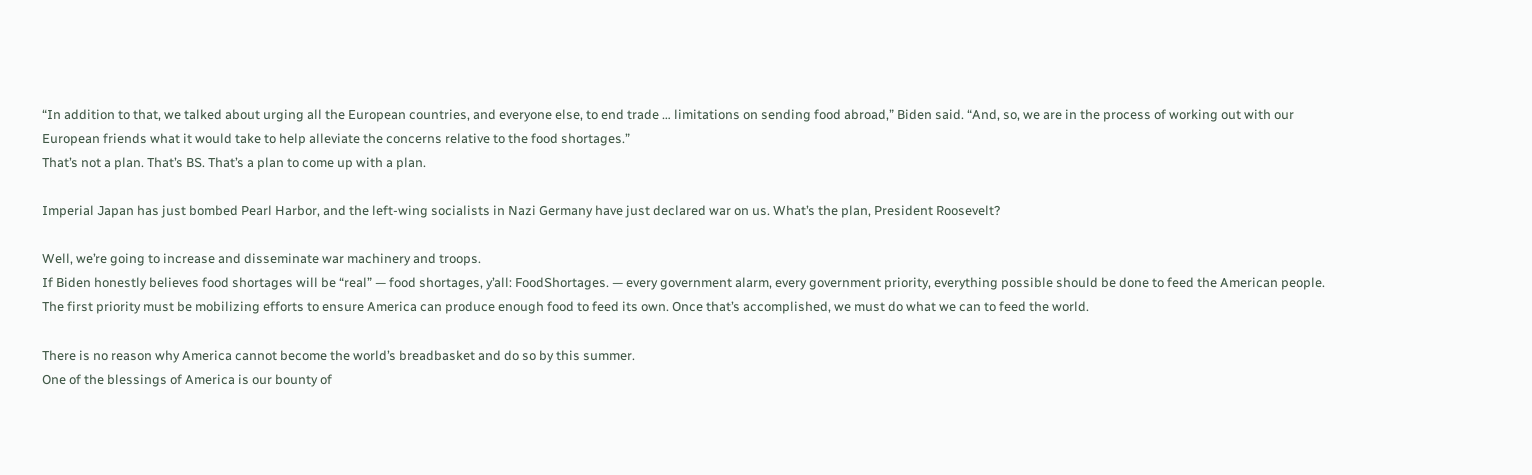“In addition to that, we talked about urging all the European countries, and everyone else, to end trade … limitations on sending food abroad,” Biden said. “And, so, we are in the process of working out with our European friends what it would take to help alleviate the concerns relative to the food shortages.”
That’s not a plan. That’s BS. That’s a plan to come up with a plan.

Imperial Japan has just bombed Pearl Harbor, and the left-wing socialists in Nazi Germany have just declared war on us. What’s the plan, President Roosevelt?

Well, we’re going to increase and disseminate war machinery and troops.
If Biden honestly believes food shortages will be “real” — food shortages, y’all: FoodShortages. — every government alarm, every government priority, everything possible should be done to feed the American people. The first priority must be mobilizing efforts to ensure America can produce enough food to feed its own. Once that’s accomplished, we must do what we can to feed the world.

There is no reason why America cannot become the world’s breadbasket and do so by this summer.
One of the blessings of America is our bounty of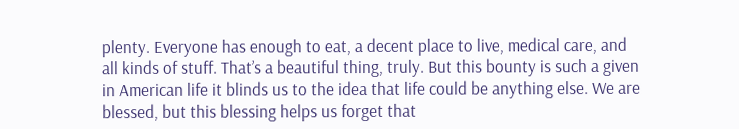plenty. Everyone has enough to eat, a decent place to live, medical care, and all kinds of stuff. That’s a beautiful thing, truly. But this bounty is such a given in American life it blinds us to the idea that life could be anything else. We are blessed, but this blessing helps us forget that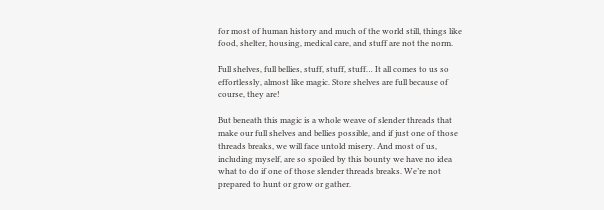for most of human history and much of the world still, things like food, shelter, housing, medical care, and stuff are not the norm.

Full shelves, full bellies, stuff, stuff, stuff… It all comes to us so effortlessly, almost like magic. Store shelves are full because of course, they are!

But beneath this magic is a whole weave of slender threads that make our full shelves and bellies possible, and if just one of those threads breaks, we will face untold misery. And most of us, including myself, are so spoiled by this bounty we have no idea what to do if one of those slender threads breaks. We’re not prepared to hunt or grow or gather.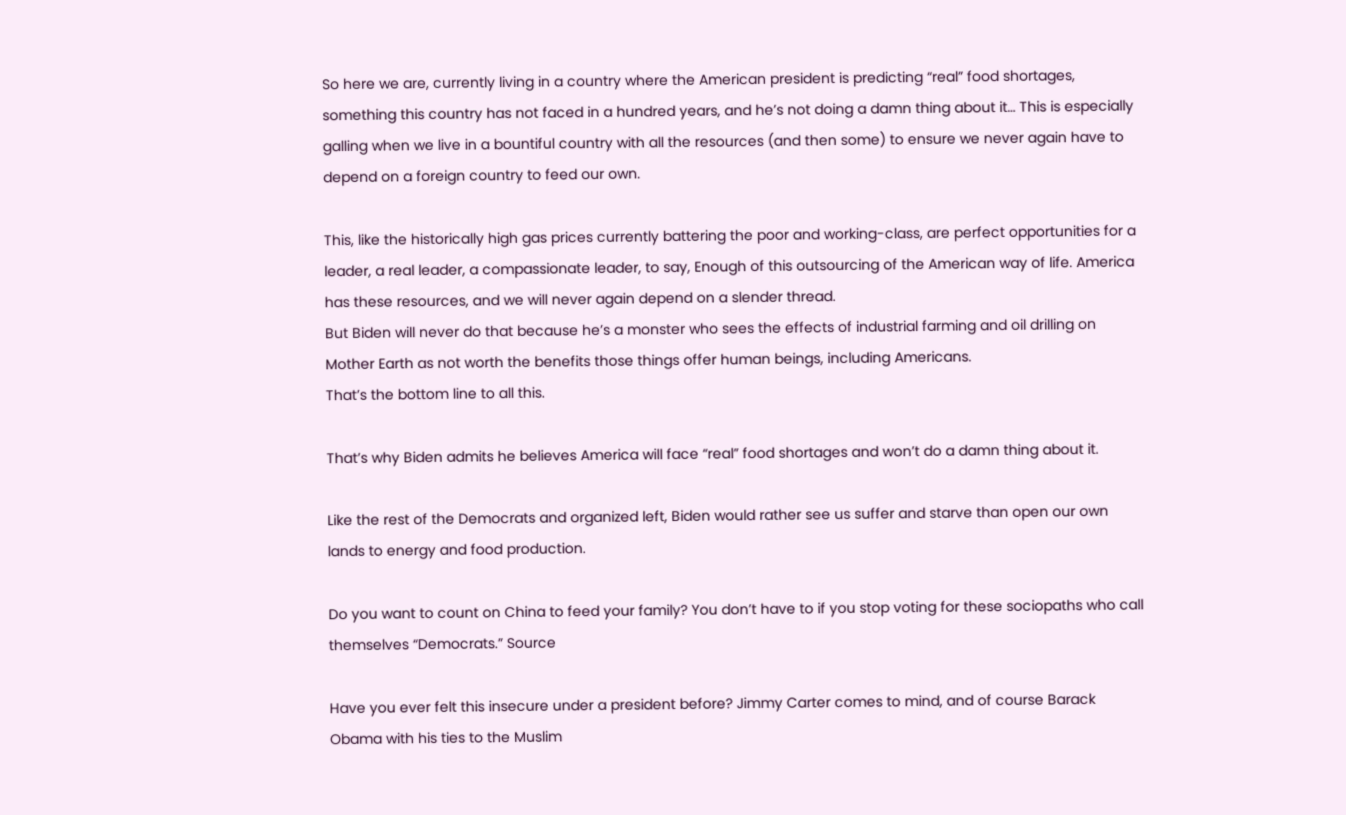So here we are, currently living in a country where the American president is predicting “real” food shortages, something this country has not faced in a hundred years, and he’s not doing a damn thing about it… This is especially galling when we live in a bountiful country with all the resources (and then some) to ensure we never again have to depend on a foreign country to feed our own.

This, like the historically high gas prices currently battering the poor and working-class, are perfect opportunities for a leader, a real leader, a compassionate leader, to say, Enough of this outsourcing of the American way of life. America has these resources, and we will never again depend on a slender thread.
But Biden will never do that because he’s a monster who sees the effects of industrial farming and oil drilling on Mother Earth as not worth the benefits those things offer human beings, including Americans.
That’s the bottom line to all this.

That’s why Biden admits he believes America will face “real” food shortages and won’t do a damn thing about it.

Like the rest of the Democrats and organized left, Biden would rather see us suffer and starve than open our own lands to energy and food production.

Do you want to count on China to feed your family? You don’t have to if you stop voting for these sociopaths who call themselves “Democrats.” Source

Have you ever felt this insecure under a president before? Jimmy Carter comes to mind, and of course Barack Obama with his ties to the Muslim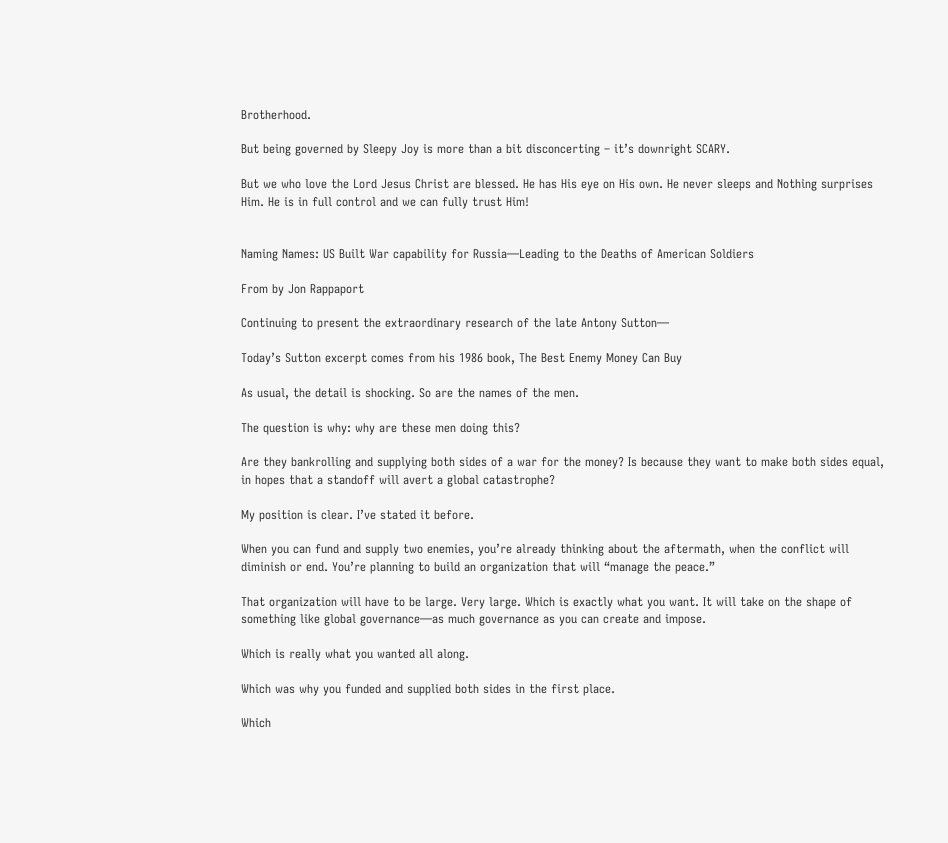Brotherhood.

But being governed by Sleepy Joy is more than a bit disconcerting – it’s downright SCARY.

But we who love the Lord Jesus Christ are blessed. He has His eye on His own. He never sleeps and Nothing surprises Him. He is in full control and we can fully trust Him!


Naming Names: US Built War capability for Russia—Leading to the Deaths of American Soldiers

From by Jon Rappaport

Continuing to present the extraordinary research of the late Antony Sutton—

Today’s Sutton excerpt comes from his 1986 book, The Best Enemy Money Can Buy

As usual, the detail is shocking. So are the names of the men.

The question is why: why are these men doing this?

Are they bankrolling and supplying both sides of a war for the money? Is because they want to make both sides equal, in hopes that a standoff will avert a global catastrophe?

My position is clear. I’ve stated it before.

When you can fund and supply two enemies, you’re already thinking about the aftermath, when the conflict will diminish or end. You’re planning to build an organization that will “manage the peace.”

That organization will have to be large. Very large. Which is exactly what you want. It will take on the shape of something like global governance—as much governance as you can create and impose.

Which is really what you wanted all along.

Which was why you funded and supplied both sides in the first place.

Which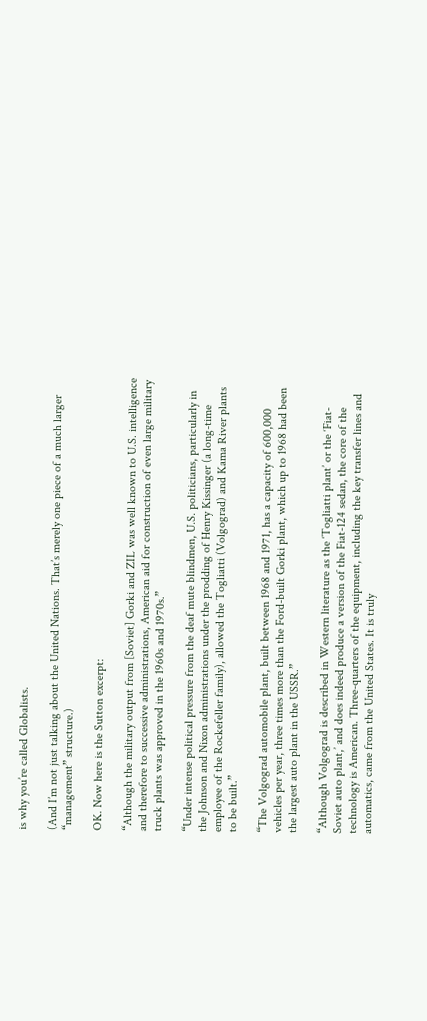is why you’re called Globalists.

(And I’m not just talking about the United Nations. That’s merely one piece of a much larger “management” structure.)

OK. Now here is the Sutton excerpt:

“Although the military output from [Soviet] Gorki and ZIL was well known to U.S. intelligence and therefore to successive administrations, American aid for construction of even large military truck plants was approved in the 1960s and 1970s.”

“Under intense political pressure from the deaf mute blindmen, U.S. politicians, particularly in the Johnson and Nixon administrations under the prodding of Henry Kissinger (a long-time employee of the Rockefeller family), allowed the Togliatti (Volgograd) and Kama River plants to be built.”

“The Volgograd automobile plant, built between 1968 and 1971, has a capacity of 600,000 vehicles per year, three times more than the Ford-built Gorki plant, which up to 1968 had been the largest auto plant in the USSR.”

“Although Volgograd is described in Western literature as the ‘Togliatti plant’ or the ‘Fiat-Soviet auto plant,’ and does indeed produce a version of the Fiat-124 sedan, the core of the technology is American. Three-quarters of the equipment, including the key transfer lines and automatics, came from the United States. It is truly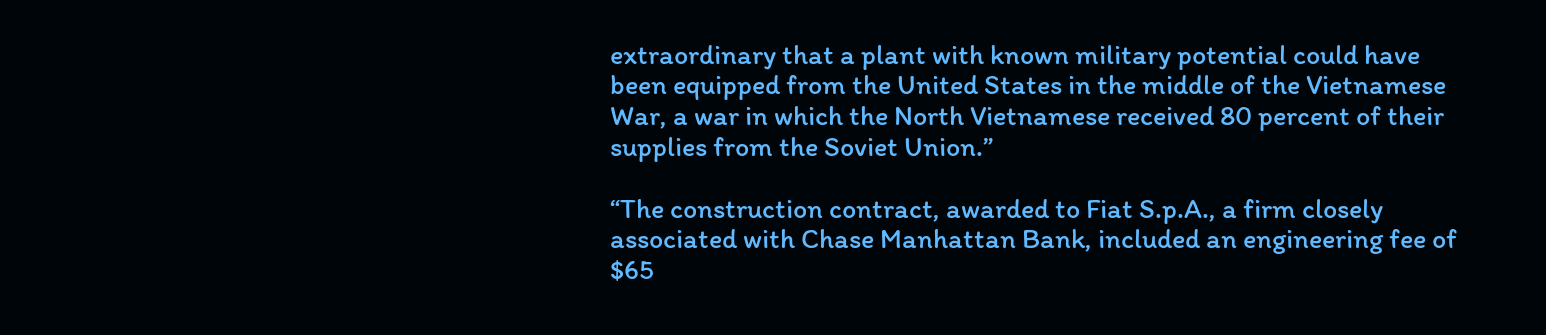extraordinary that a plant with known military potential could have been equipped from the United States in the middle of the Vietnamese War, a war in which the North Vietnamese received 80 percent of their supplies from the Soviet Union.”

“The construction contract, awarded to Fiat S.p.A., a firm closely associated with Chase Manhattan Bank, included an engineering fee of $65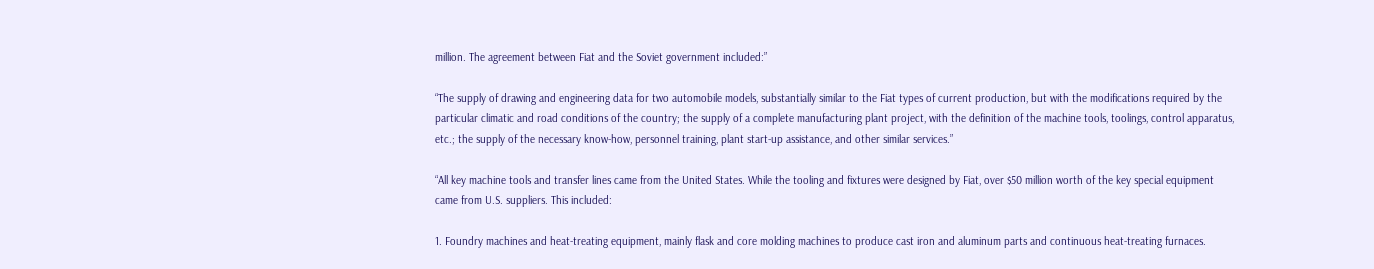million. The agreement between Fiat and the Soviet government included:”

“The supply of drawing and engineering data for two automobile models, substantially similar to the Fiat types of current production, but with the modifications required by the particular climatic and road conditions of the country; the supply of a complete manufacturing plant project, with the definition of the machine tools, toolings, control apparatus, etc.; the supply of the necessary know-how, personnel training, plant start-up assistance, and other similar services.”

“All key machine tools and transfer lines came from the United States. While the tooling and fixtures were designed by Fiat, over $50 million worth of the key special equipment came from U.S. suppliers. This included:

1. Foundry machines and heat-treating equipment, mainly flask and core molding machines to produce cast iron and aluminum parts and continuous heat-treating furnaces.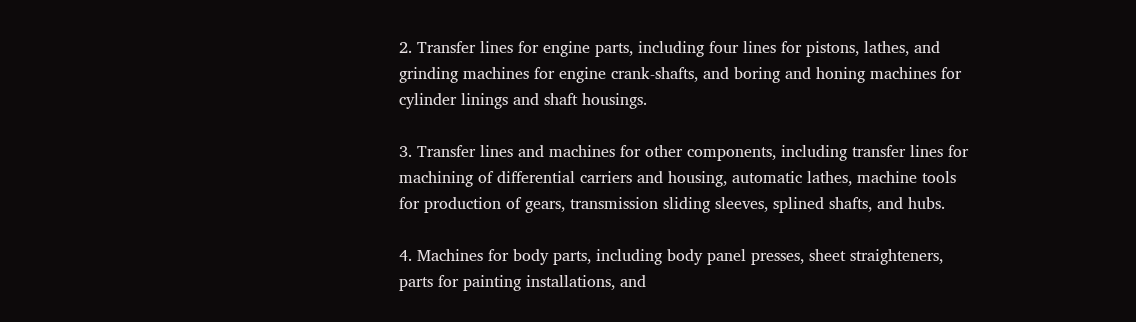2. Transfer lines for engine parts, including four lines for pistons, lathes, and grinding machines for engine crank-shafts, and boring and honing machines for cylinder linings and shaft housings.

3. Transfer lines and machines for other components, including transfer lines for machining of differential carriers and housing, automatic lathes, machine tools for production of gears, transmission sliding sleeves, splined shafts, and hubs.

4. Machines for body parts, including body panel presses, sheet straighteners, parts for painting installations, and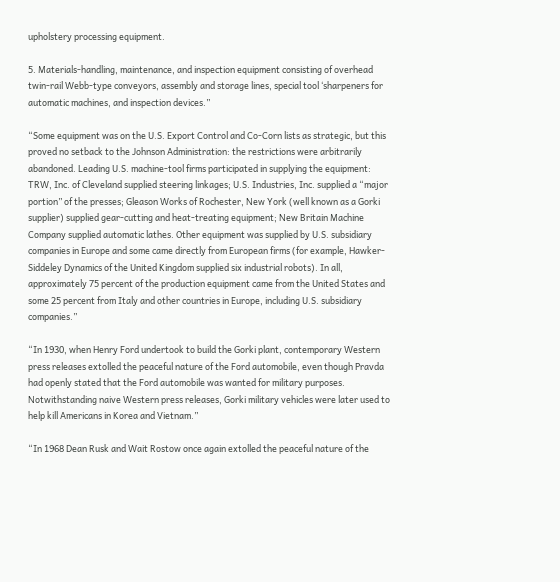upholstery processing equipment.

5. Materials-handling, maintenance, and inspection equipment consisting of overhead twin-rail Webb-type conveyors, assembly and storage lines, special tool ‘sharpeners for automatic machines, and inspection devices.”

“Some equipment was on the U.S. Export Control and Co-Corn lists as strategic, but this proved no setback to the Johnson Administration: the restrictions were arbitrarily abandoned. Leading U.S. machine-tool firms participated in supplying the equipment: TRW, Inc. of Cleveland supplied steering linkages; U.S. Industries, Inc. supplied a “major portion” of the presses; Gleason Works of Rochester, New York (well known as a Gorki supplier) supplied gear-cutting and heat-treating equipment; New Britain Machine Company supplied automatic lathes. Other equipment was supplied by U.S. subsidiary companies in Europe and some came directly from European firms (for example, Hawker-Siddeley Dynamics of the United Kingdom supplied six industrial robots). In all, approximately 75 percent of the production equipment came from the United States and some 25 percent from Italy and other countries in Europe, including U.S. subsidiary companies.”

“In 1930, when Henry Ford undertook to build the Gorki plant, contemporary Western press releases extolled the peaceful nature of the Ford automobile, even though Pravda had openly stated that the Ford automobile was wanted for military purposes. Notwithstanding naive Western press releases, Gorki military vehicles were later used to help kill Americans in Korea and Vietnam.”

“In 1968 Dean Rusk and Wait Rostow once again extolled the peaceful nature of the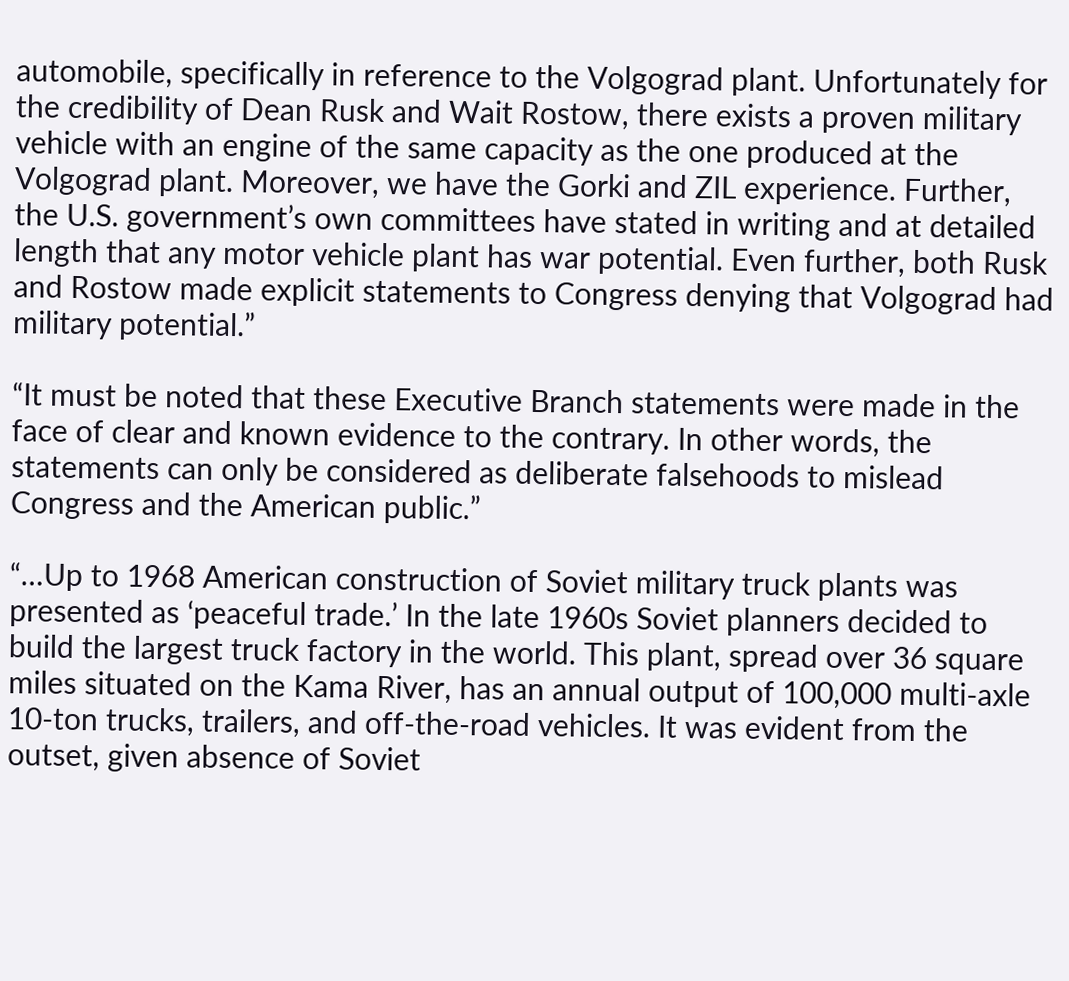automobile, specifically in reference to the Volgograd plant. Unfortunately for the credibility of Dean Rusk and Wait Rostow, there exists a proven military vehicle with an engine of the same capacity as the one produced at the Volgograd plant. Moreover, we have the Gorki and ZIL experience. Further, the U.S. government’s own committees have stated in writing and at detailed length that any motor vehicle plant has war potential. Even further, both Rusk and Rostow made explicit statements to Congress denying that Volgograd had military potential.”

“It must be noted that these Executive Branch statements were made in the face of clear and known evidence to the contrary. In other words, the statements can only be considered as deliberate falsehoods to mislead Congress and the American public.”

“…Up to 1968 American construction of Soviet military truck plants was presented as ‘peaceful trade.’ In the late 1960s Soviet planners decided to build the largest truck factory in the world. This plant, spread over 36 square miles situated on the Kama River, has an annual output of 100,000 multi-axle 10-ton trucks, trailers, and off-the-road vehicles. It was evident from the outset, given absence of Soviet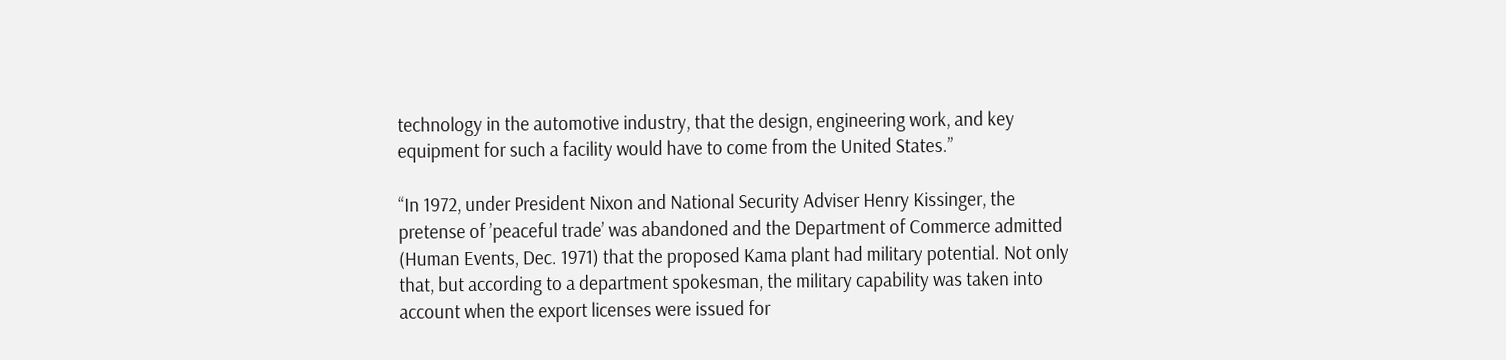technology in the automotive industry, that the design, engineering work, and key equipment for such a facility would have to come from the United States.”

“In 1972, under President Nixon and National Security Adviser Henry Kissinger, the pretense of ’peaceful trade’ was abandoned and the Department of Commerce admitted (Human Events, Dec. 1971) that the proposed Kama plant had military potential. Not only that, but according to a department spokesman, the military capability was taken into account when the export licenses were issued for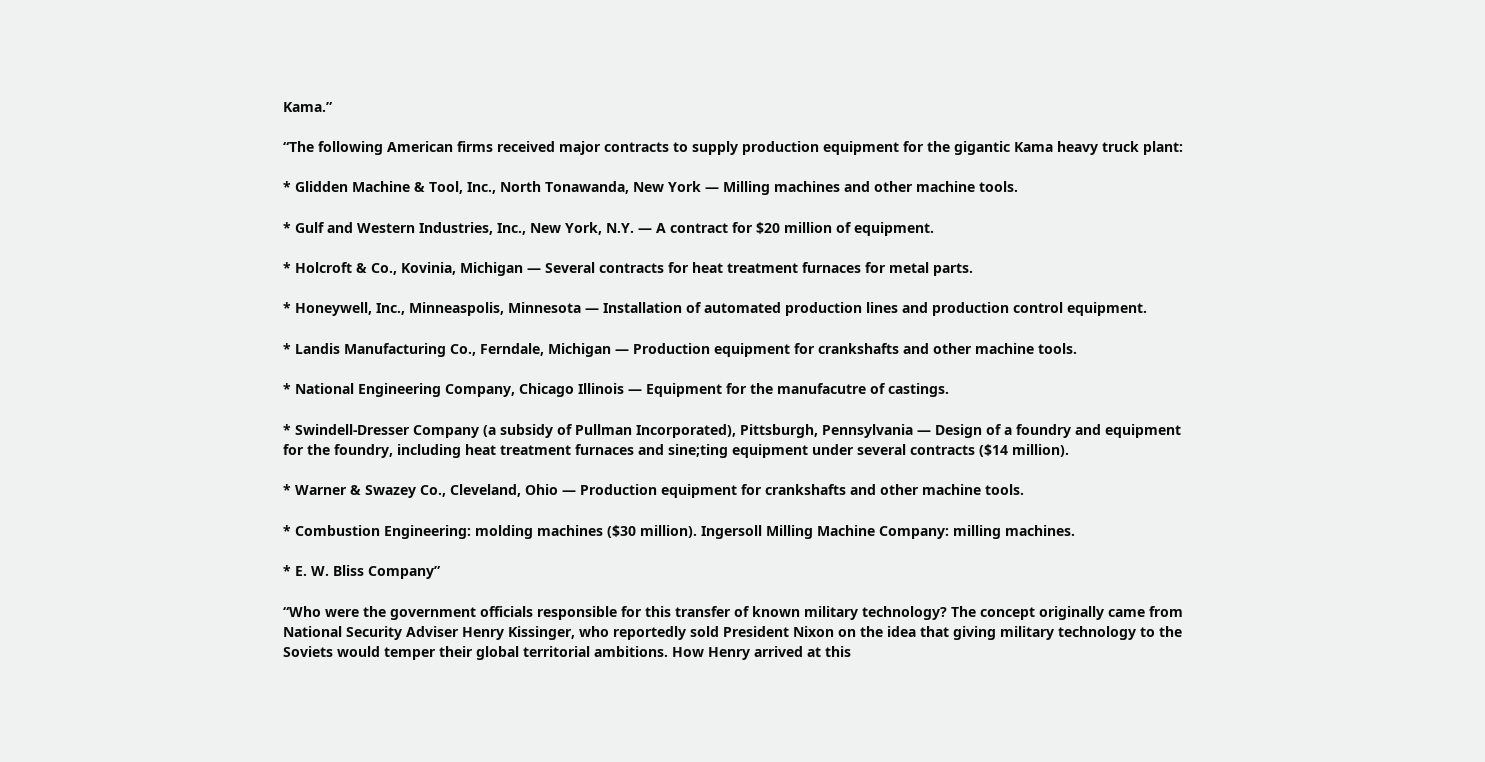Kama.”

“The following American firms received major contracts to supply production equipment for the gigantic Kama heavy truck plant:

* Glidden Machine & Tool, Inc., North Tonawanda, New York — Milling machines and other machine tools.

* Gulf and Western Industries, Inc., New York, N.Y. — A contract for $20 million of equipment.

* Holcroft & Co., Kovinia, Michigan — Several contracts for heat treatment furnaces for metal parts.

* Honeywell, Inc., Minneaspolis, Minnesota — Installation of automated production lines and production control equipment.

* Landis Manufacturing Co., Ferndale, Michigan — Production equipment for crankshafts and other machine tools.

* National Engineering Company, Chicago Illinois — Equipment for the manufacutre of castings.

* Swindell-Dresser Company (a subsidy of Pullman Incorporated), Pittsburgh, Pennsylvania — Design of a foundry and equipment for the foundry, including heat treatment furnaces and sine;ting equipment under several contracts ($14 million).

* Warner & Swazey Co., Cleveland, Ohio — Production equipment for crankshafts and other machine tools.

* Combustion Engineering: molding machines ($30 million). Ingersoll Milling Machine Company: milling machines.

* E. W. Bliss Company”

“Who were the government officials responsible for this transfer of known military technology? The concept originally came from National Security Adviser Henry Kissinger, who reportedly sold President Nixon on the idea that giving military technology to the Soviets would temper their global territorial ambitions. How Henry arrived at this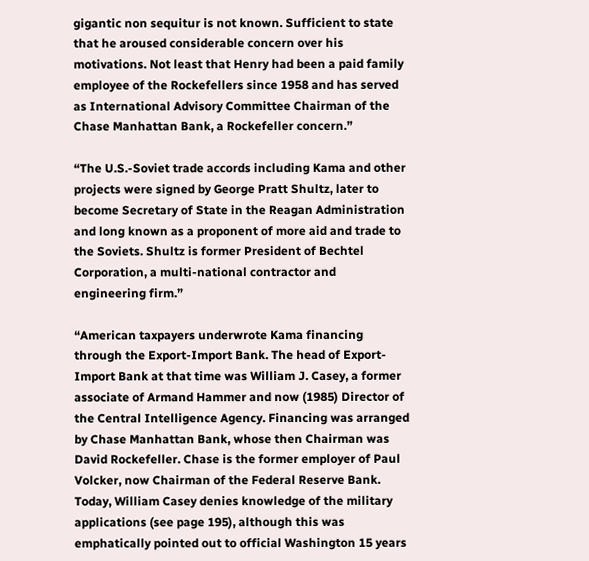gigantic non sequitur is not known. Sufficient to state that he aroused considerable concern over his motivations. Not least that Henry had been a paid family employee of the Rockefellers since 1958 and has served as International Advisory Committee Chairman of the Chase Manhattan Bank, a Rockefeller concern.”

“The U.S.-Soviet trade accords including Kama and other projects were signed by George Pratt Shultz, later to become Secretary of State in the Reagan Administration and long known as a proponent of more aid and trade to the Soviets. Shultz is former President of Bechtel Corporation, a multi-national contractor and engineering firm.”

“American taxpayers underwrote Kama financing through the Export-Import Bank. The head of Export-Import Bank at that time was William J. Casey, a former associate of Armand Hammer and now (1985) Director of the Central Intelligence Agency. Financing was arranged by Chase Manhattan Bank, whose then Chairman was David Rockefeller. Chase is the former employer of Paul Volcker, now Chairman of the Federal Reserve Bank. Today, William Casey denies knowledge of the military applications (see page 195), although this was emphatically pointed out to official Washington 15 years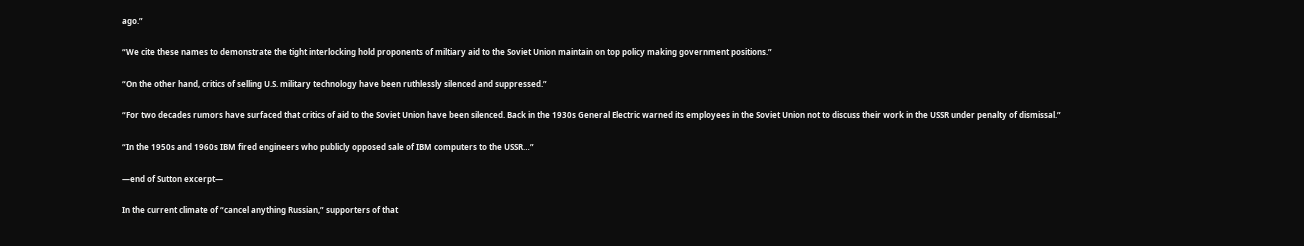ago.”

“We cite these names to demonstrate the tight interlocking hold proponents of miltiary aid to the Soviet Union maintain on top policy making government positions.”

“On the other hand, critics of selling U.S. military technology have been ruthlessly silenced and suppressed.”

“For two decades rumors have surfaced that critics of aid to the Soviet Union have been silenced. Back in the 1930s General Electric warned its employees in the Soviet Union not to discuss their work in the USSR under penalty of dismissal.”

“In the 1950s and 1960s IBM fired engineers who publicly opposed sale of IBM computers to the USSR…”

—end of Sutton excerpt—

In the current climate of “cancel anything Russian,” supporters of that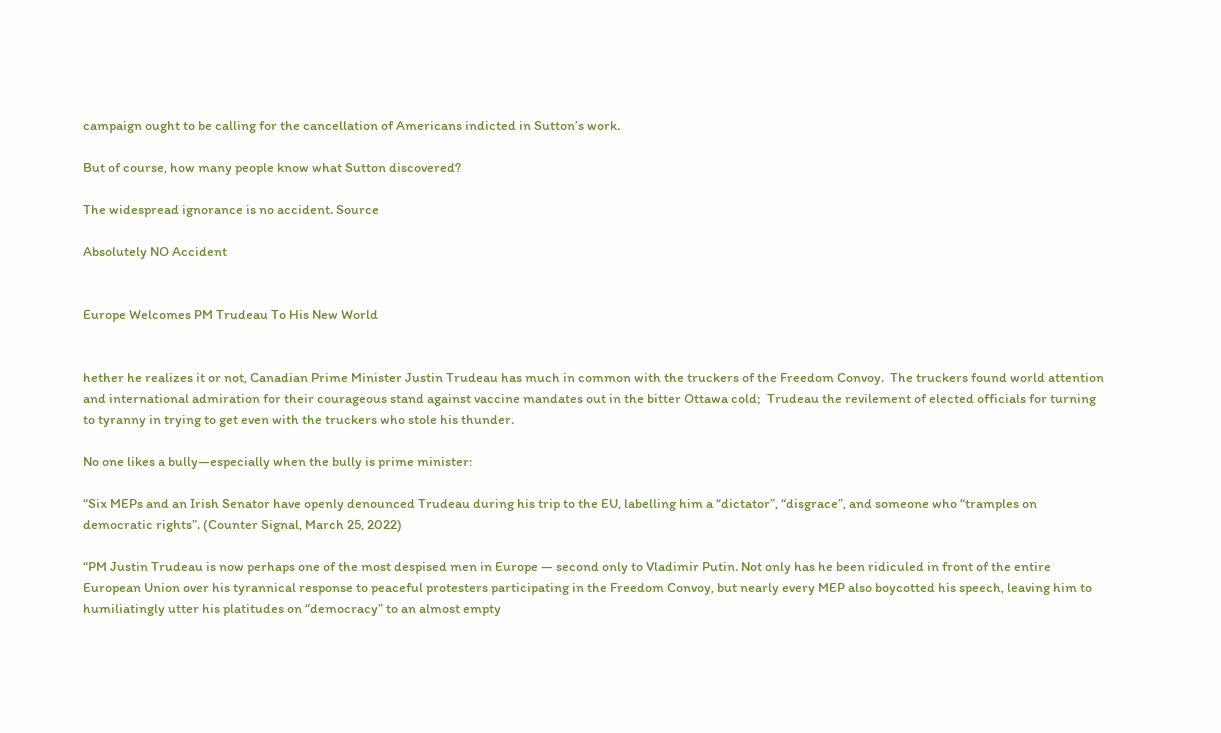campaign ought to be calling for the cancellation of Americans indicted in Sutton’s work.

But of course, how many people know what Sutton discovered?

The widespread ignorance is no accident. Source

Absolutely NO Accident


Europe Welcomes PM Trudeau To His New World


hether he realizes it or not, Canadian Prime Minister Justin Trudeau has much in common with the truckers of the Freedom Convoy.  The truckers found world attention and international admiration for their courageous stand against vaccine mandates out in the bitter Ottawa cold;  Trudeau the revilement of elected officials for turning to tyranny in trying to get even with the truckers who stole his thunder.

No one likes a bully—especially when the bully is prime minister:

“Six MEPs and an Irish Senator have openly denounced Trudeau during his trip to the EU, labelling him a “dictator”, “disgrace”, and someone who “tramples on democratic rights”. (Counter Signal, March 25, 2022)

“PM Justin Trudeau is now perhaps one of the most despised men in Europe — second only to Vladimir Putin. Not only has he been ridiculed in front of the entire European Union over his tyrannical response to peaceful protesters participating in the Freedom Convoy, but nearly every MEP also boycotted his speech, leaving him to humiliatingly utter his platitudes on “democracy” to an almost empty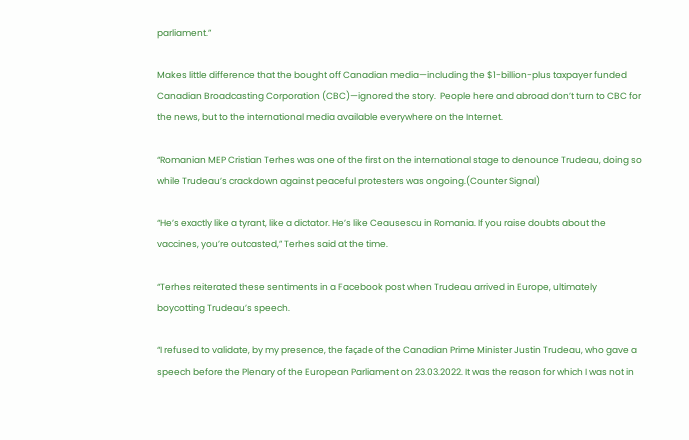parliament.”

Makes little difference that the bought off Canadian media—including the $1-billion-plus taxpayer funded Canadian Broadcasting Corporation (CBC)—ignored the story.  People here and abroad don’t turn to CBC for the news, but to the international media available everywhere on the Internet.

“Romanian MEP Cristian Terhes was one of the first on the international stage to denounce Trudeau, doing so while Trudeau’s crackdown against peaceful protesters was ongoing.(Counter Signal)

“He’s exactly like a tyrant, like a dictator. He’s like Ceausescu in Romania. If you raise doubts about the vaccines, you’re outcasted,” Terhes said at the time.

“Terhes reiterated these sentiments in a Facebook post when Trudeau arrived in Europe, ultimately boycotting Trudeau’s speech.

“I refused to validate, by my presence, the façade of the Canadian Prime Minister Justin Trudeau, who gave a speech before the Plenary of the European Parliament on 23.03.2022. It was the reason for which I was not in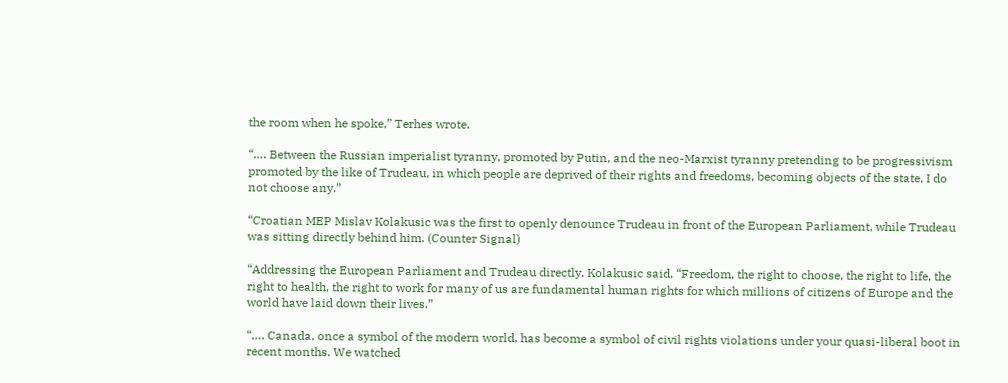the room when he spoke,” Terhes wrote.

“…. Between the Russian imperialist tyranny, promoted by Putin, and the neo-Marxist tyranny pretending to be progressivism promoted by the like of Trudeau, in which people are deprived of their rights and freedoms, becoming objects of the state, I do not choose any.”

“Croatian MEP Mislav Kolakusic was the first to openly denounce Trudeau in front of the European Parliament, while Trudeau was sitting directly behind him. (Counter Signal)

“Addressing the European Parliament and Trudeau directly, Kolakusic said, “Freedom, the right to choose, the right to life, the right to health, the right to work for many of us are fundamental human rights for which millions of citizens of Europe and the world have laid down their lives.”

“…. Canada, once a symbol of the modern world, has become a symbol of civil rights violations under your quasi-liberal boot in recent months. We watched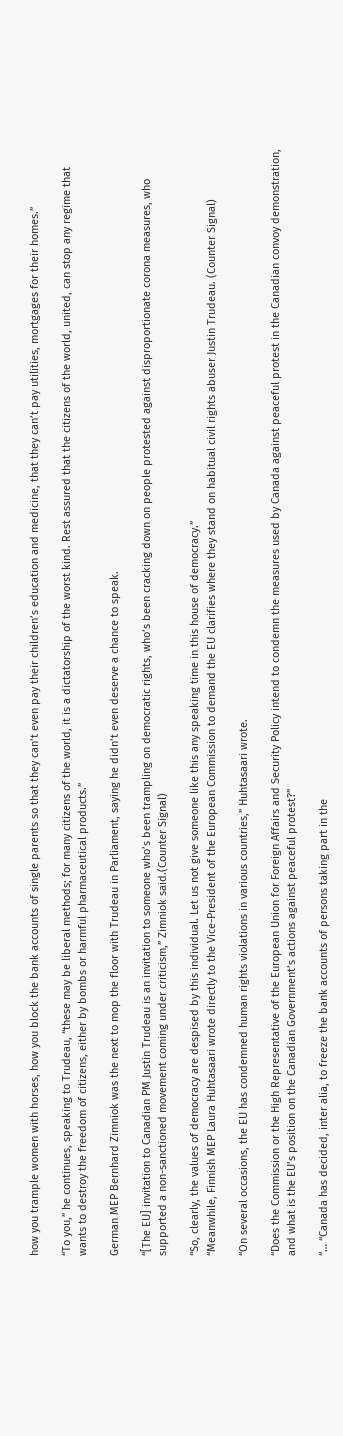how you trample women with horses, how you block the bank accounts of single parents so that they can’t even pay their children’s education and medicine, that they can’t pay utilities, mortgages for their homes.”

“To you,” he continues, speaking to Trudeau, “these may be liberal methods; for many citizens of the world, it is a dictatorship of the worst kind. Rest assured that the citizens of the world, united, can stop any regime that wants to destroy the freedom of citizens, either by bombs or harmful pharmaceutical products.”

German MEP Bernhard Zimniok was the next to mop the floor with Trudeau in Parliament, saying he didn’t even deserve a chance to speak.

“[The EU] invitation to Canadian PM Justin Trudeau is an invitation to someone who’s been trampling on democratic rights, who’s been cracking down on people protested against disproportionate corona measures, who supported a non-sanctioned movement coming under criticism,” Zimniok said.(Counter Signal)

“So, clearly, the values of democracy are despised by this individual. Let us not give someone like this any speaking time in this house of democracy.”
“Meanwhile, Finnish MEP Laura Huhtasaari wrote directly to the Vice-President of the European Commission to demand the EU clarifies where they stand on habitual civil rights abuser Justin Trudeau. (Counter Signal)

“On several occasions, the EU has condemned human rights violations in various countries,” Huhtasaari wrote.

“Does the Commission or the High Representative of the European Union for Foreign Affairs and Security Policy intend to condemn the measures used by Canada against peaceful protest in the Canadian convoy demonstration, and what is the EU’s position on the Canadian Government’s actions against peaceful protest?”

“… “Canada has decided, inter alia, to freeze the bank accounts of persons taking part in the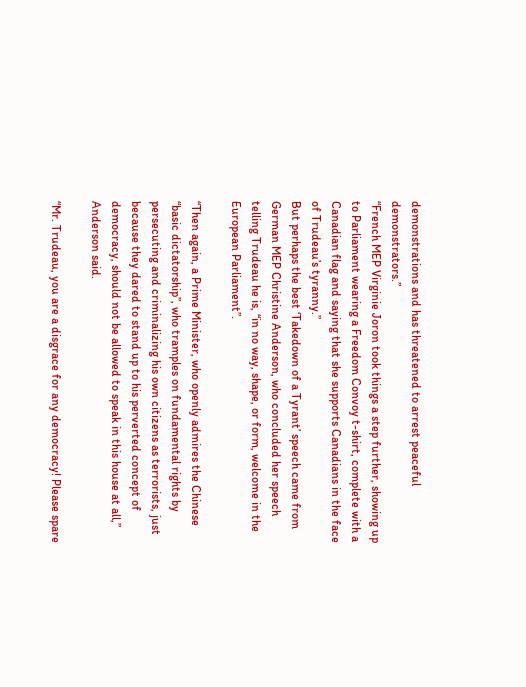demonstrations and has threatened to arrest peaceful demonstrators.”
“French MEP Virginie Joron took things a step further, showing up to Parliament wearing a Freedom Convoy t-shirt, complete with a Canadian flag and saying that she supports Canadians in the face of Trudeau’s tyranny.”
But perhaps the best ‘Takedown of a Tyrant’ speech came from German MEP Christine Anderson, who concluded her speech telling Trudeau he is, “in no way, shape, or form, welcome in the European Parliament”.

“Then again, a Prime Minister, who openly admires the Chinese “basic dictatorship”, who tramples on fundamental rights by persecuting and criminalizing his own citizens as terrorists, just because they dared to stand up to his perverted concept of democracy, should not be allowed to speak in this house at all,” Anderson said.

“Mr. Trudeau, you are a disgrace for any democracy! Please spare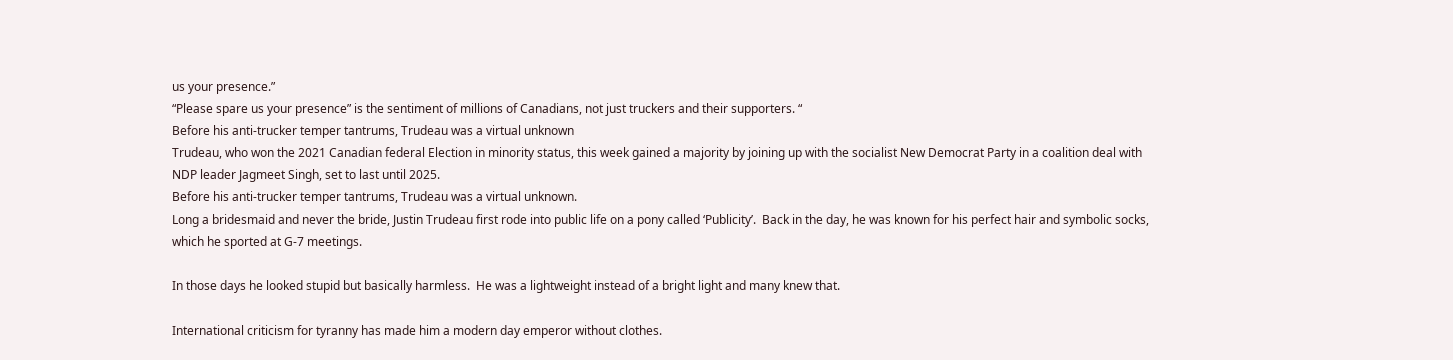us your presence.”
“Please spare us your presence” is the sentiment of millions of Canadians, not just truckers and their supporters. “
Before his anti-trucker temper tantrums, Trudeau was a virtual unknown
Trudeau, who won the 2021 Canadian federal Election in minority status, this week gained a majority by joining up with the socialist New Democrat Party in a coalition deal with NDP leader Jagmeet Singh, set to last until 2025.
Before his anti-trucker temper tantrums, Trudeau was a virtual unknown.
Long a bridesmaid and never the bride, Justin Trudeau first rode into public life on a pony called ‘Publicity’.  Back in the day, he was known for his perfect hair and symbolic socks, which he sported at G-7 meetings.

In those days he looked stupid but basically harmless.  He was a lightweight instead of a bright light and many knew that.

International criticism for tyranny has made him a modern day emperor without clothes.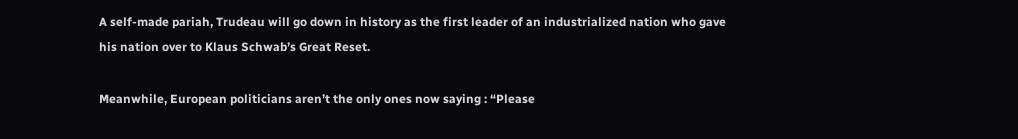A self-made pariah, Trudeau will go down in history as the first leader of an industrialized nation who gave his nation over to Klaus Schwab’s Great Reset.

Meanwhile, European politicians aren’t the only ones now saying : “Please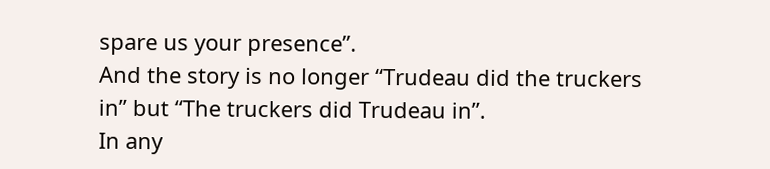spare us your presence”.
And the story is no longer “Trudeau did the truckers in” but “The truckers did Trudeau in”.
In any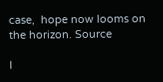case,  hope now looms on the horizon. Source

I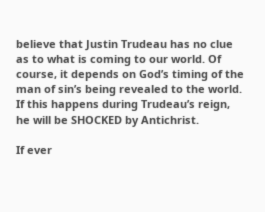believe that Justin Trudeau has no clue as to what is coming to our world. Of course, it depends on God’s timing of the man of sin’s being revealed to the world. If this happens during Trudeau’s reign, he will be SHOCKED by Antichrist.

If ever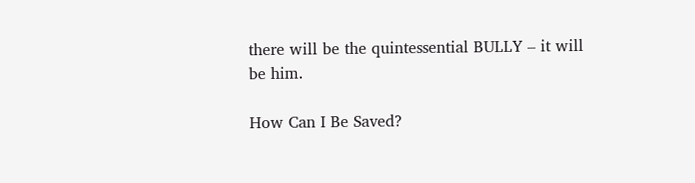there will be the quintessential BULLY – it will be him.

How Can I Be Saved?